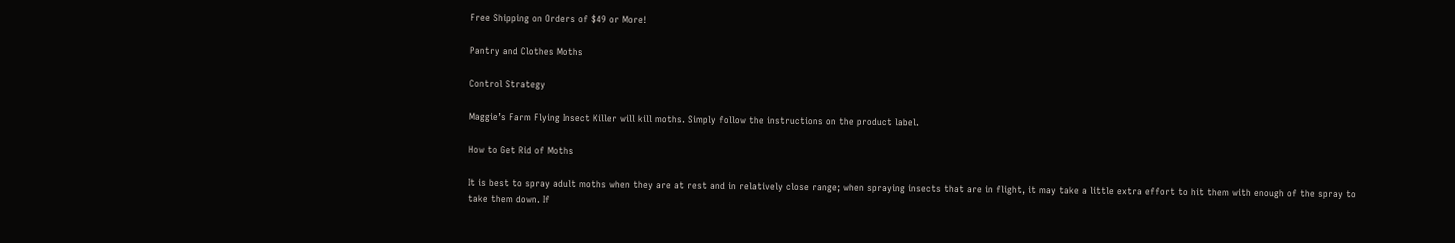Free Shipping on Orders of $49 or More!

Pantry and Clothes Moths

Control Strategy

Maggie’s Farm Flying Insect Killer will kill moths. Simply follow the instructions on the product label.

How to Get Rid of Moths

It is best to spray adult moths when they are at rest and in relatively close range; when spraying insects that are in flight, it may take a little extra effort to hit them with enough of the spray to take them down. If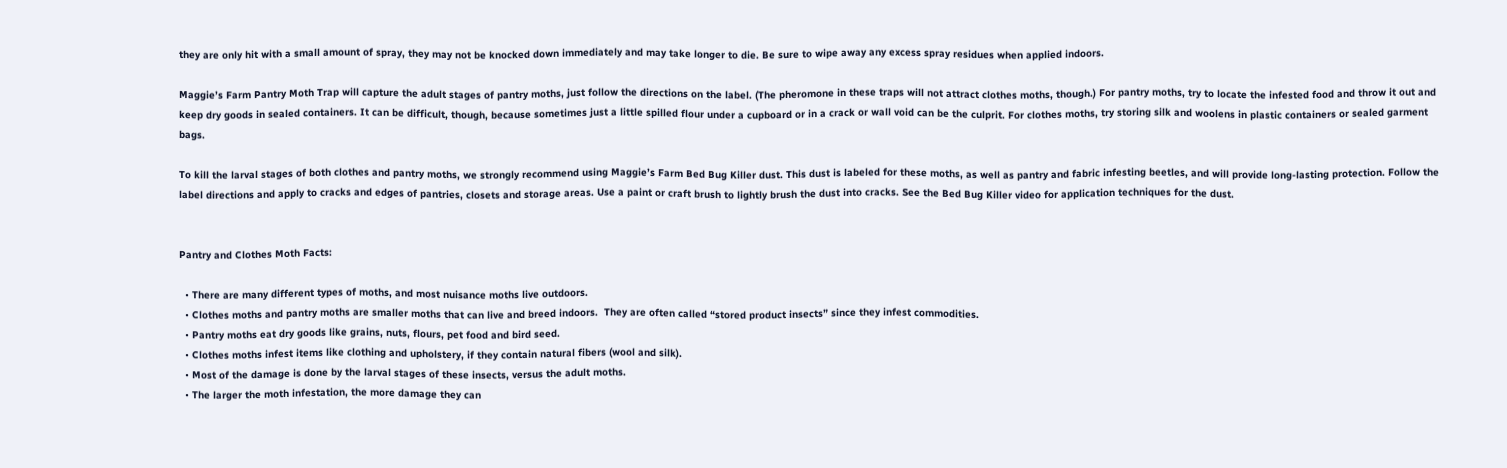they are only hit with a small amount of spray, they may not be knocked down immediately and may take longer to die. Be sure to wipe away any excess spray residues when applied indoors.

Maggie’s Farm Pantry Moth Trap will capture the adult stages of pantry moths, just follow the directions on the label. (The pheromone in these traps will not attract clothes moths, though.) For pantry moths, try to locate the infested food and throw it out and keep dry goods in sealed containers. It can be difficult, though, because sometimes just a little spilled flour under a cupboard or in a crack or wall void can be the culprit. For clothes moths, try storing silk and woolens in plastic containers or sealed garment bags.

To kill the larval stages of both clothes and pantry moths, we strongly recommend using Maggie’s Farm Bed Bug Killer dust. This dust is labeled for these moths, as well as pantry and fabric infesting beetles, and will provide long-lasting protection. Follow the label directions and apply to cracks and edges of pantries, closets and storage areas. Use a paint or craft brush to lightly brush the dust into cracks. See the Bed Bug Killer video for application techniques for the dust.


Pantry and Clothes Moth Facts:

  • There are many different types of moths, and most nuisance moths live outdoors.
  • Clothes moths and pantry moths are smaller moths that can live and breed indoors.  They are often called “stored product insects” since they infest commodities.
  • Pantry moths eat dry goods like grains, nuts, flours, pet food and bird seed.
  • Clothes moths infest items like clothing and upholstery, if they contain natural fibers (wool and silk).
  • Most of the damage is done by the larval stages of these insects, versus the adult moths.
  • The larger the moth infestation, the more damage they can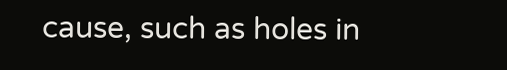cause, such as holes in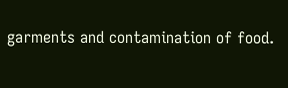garments and contamination of food.